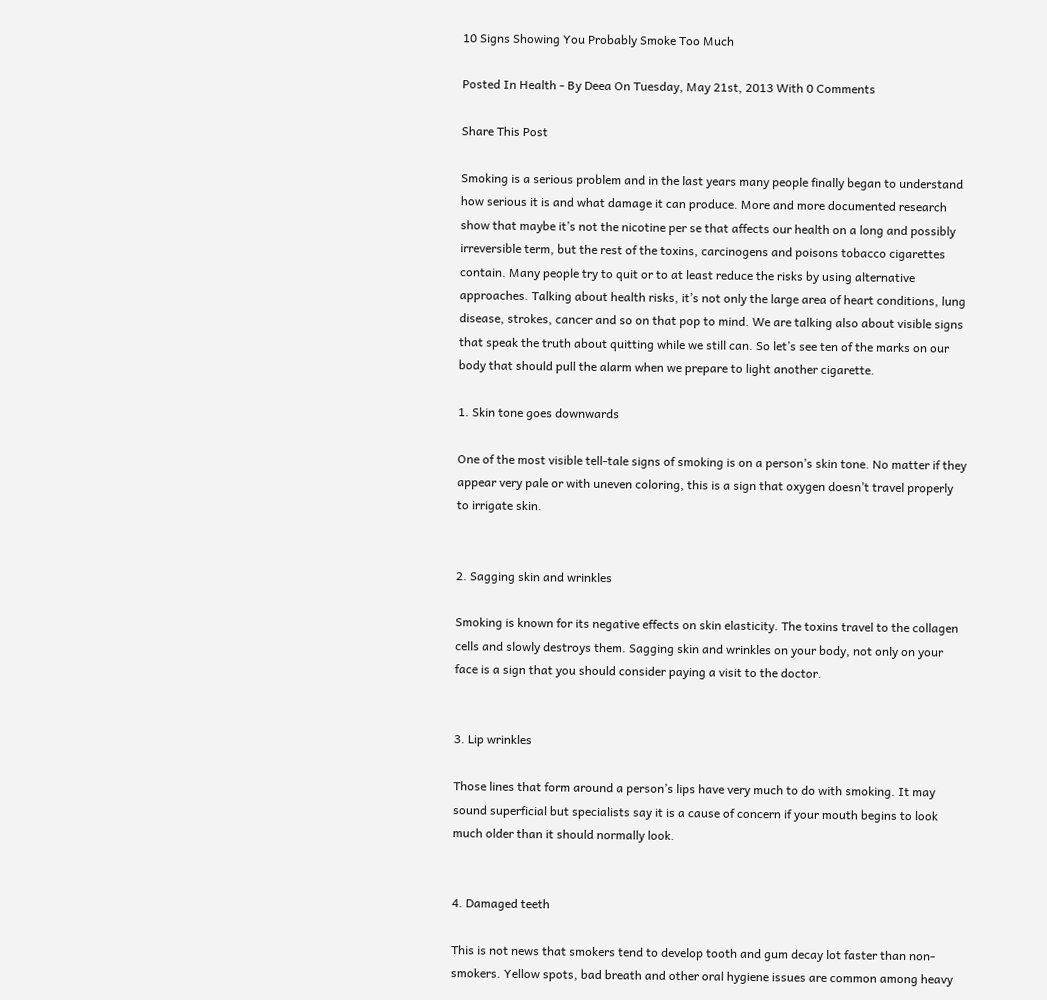10 Signs Showing You Probably Smoke Too Much

Posted In Health - By Deea On Tuesday, May 21st, 2013 With 0 Comments

Share This Post

Smoking is a serious problem and in the last years many people finally began to understand how serious it is and what damage it can produce. More and more documented research show that maybe it’s not the nicotine per se that affects our health on a long and possibly irreversible term, but the rest of the toxins, carcinogens and poisons tobacco cigarettes contain. Many people try to quit or to at least reduce the risks by using alternative approaches. Talking about health risks, it’s not only the large area of heart conditions, lung disease, strokes, cancer and so on that pop to mind. We are talking also about visible signs that speak the truth about quitting while we still can. So let’s see ten of the marks on our body that should pull the alarm when we prepare to light another cigarette.

1. Skin tone goes downwards

One of the most visible tell-tale signs of smoking is on a person’s skin tone. No matter if they appear very pale or with uneven coloring, this is a sign that oxygen doesn’t travel properly to irrigate skin.


2. Sagging skin and wrinkles

Smoking is known for its negative effects on skin elasticity. The toxins travel to the collagen cells and slowly destroys them. Sagging skin and wrinkles on your body, not only on your face is a sign that you should consider paying a visit to the doctor.


3. Lip wrinkles

Those lines that form around a person’s lips have very much to do with smoking. It may sound superficial but specialists say it is a cause of concern if your mouth begins to look much older than it should normally look.


4. Damaged teeth

This is not news that smokers tend to develop tooth and gum decay lot faster than non-smokers. Yellow spots, bad breath and other oral hygiene issues are common among heavy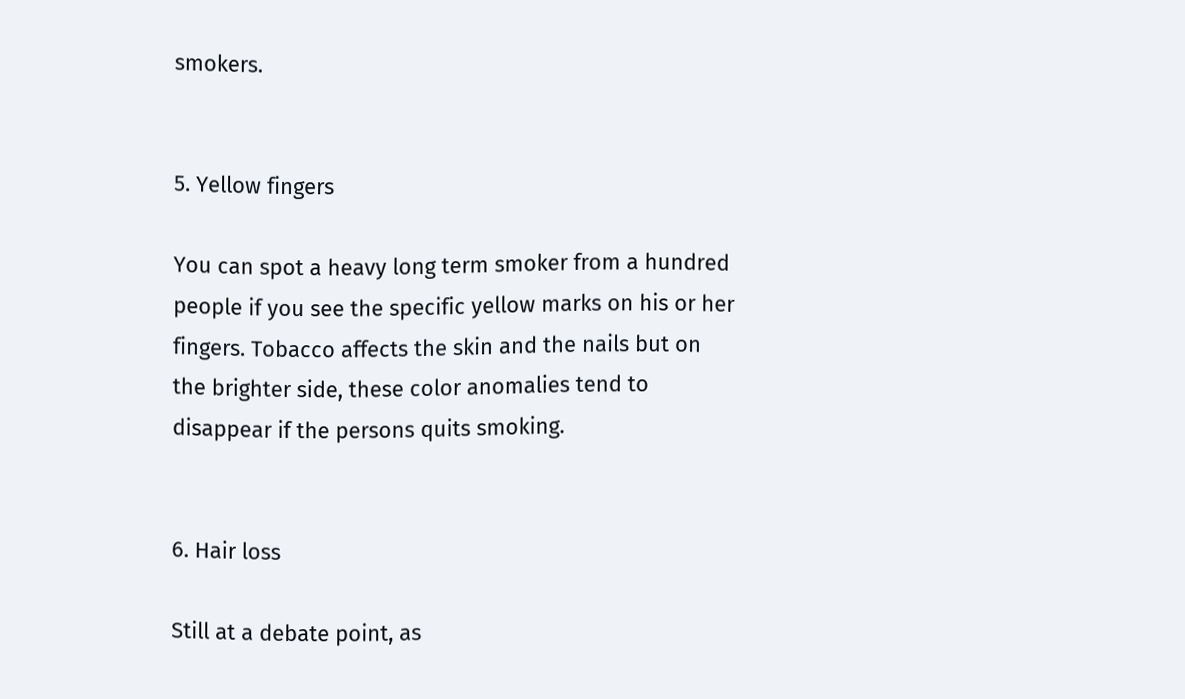smokers.


5. Yellow fingers

You can spot a heavy long term smoker from a hundred people if you see the specific yellow marks on his or her fingers. Tobacco affects the skin and the nails but on the brighter side, these color anomalies tend to disappear if the persons quits smoking.


6. Hair loss

Still at a debate point, as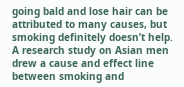going bald and lose hair can be attributed to many causes, but smoking definitely doesn’t help. A research study on Asian men drew a cause and effect line between smoking and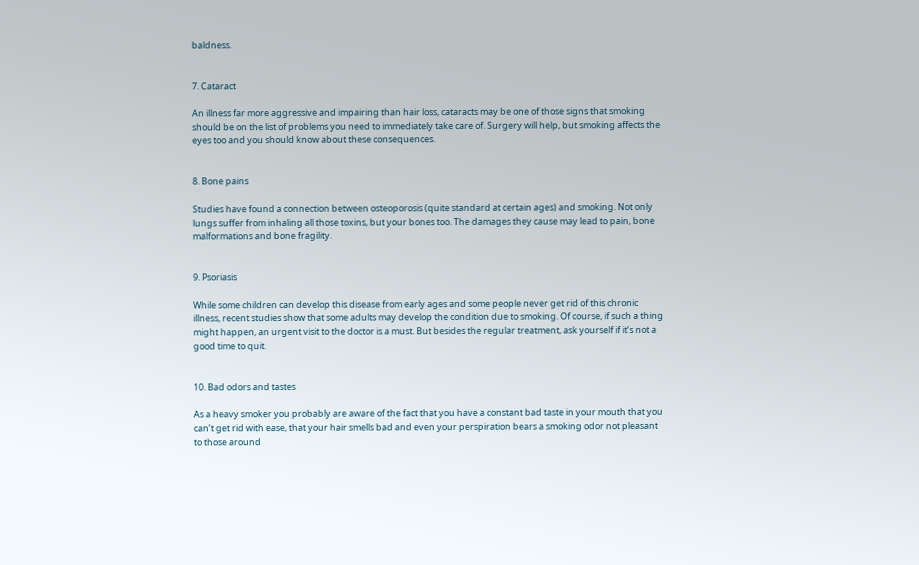baldness.


7. Cataract

An illness far more aggressive and impairing than hair loss, cataracts may be one of those signs that smoking should be on the list of problems you need to immediately take care of. Surgery will help, but smoking affects the eyes too and you should know about these consequences.


8. Bone pains

Studies have found a connection between osteoporosis (quite standard at certain ages) and smoking. Not only lungs suffer from inhaling all those toxins, but your bones too. The damages they cause may lead to pain, bone malformations and bone fragility.


9. Psoriasis

While some children can develop this disease from early ages and some people never get rid of this chronic illness, recent studies show that some adults may develop the condition due to smoking. Of course, if such a thing might happen, an urgent visit to the doctor is a must. But besides the regular treatment, ask yourself if it’s not a good time to quit.


10. Bad odors and tastes

As a heavy smoker you probably are aware of the fact that you have a constant bad taste in your mouth that you can’t get rid with ease, that your hair smells bad and even your perspiration bears a smoking odor not pleasant to those around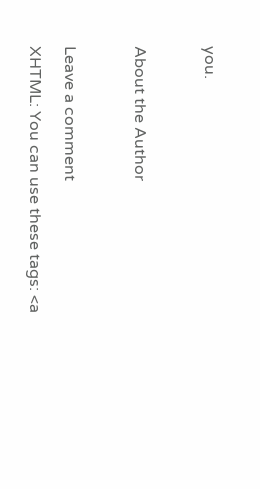you.



About the Author



Leave a comment

XHTML: You can use these tags: <a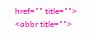href="" title=""> <abbr title="">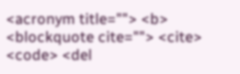<acronym title=""> <b> <blockquote cite=""> <cite> <code> <del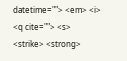datetime=""> <em> <i> <q cite=""> <s> <strike> <strong>